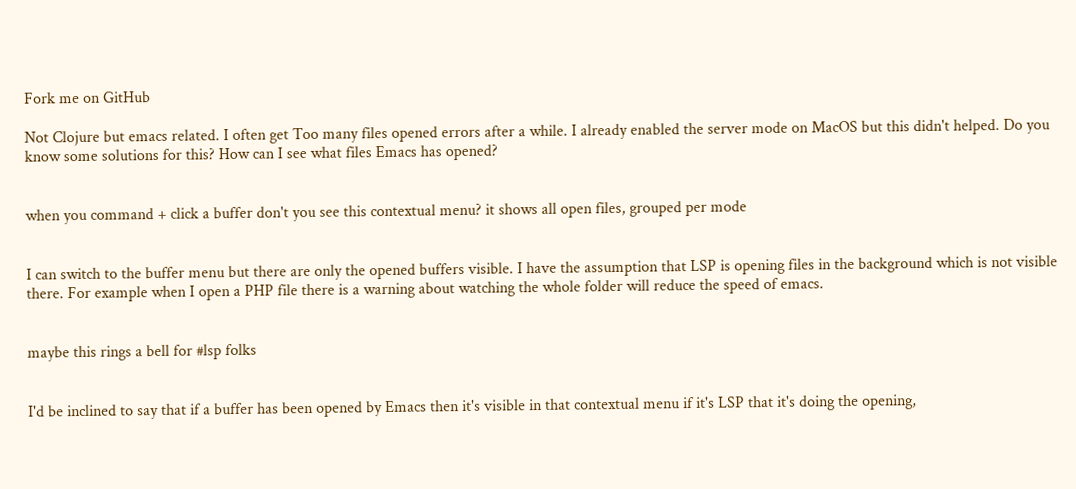Fork me on GitHub

Not Clojure but emacs related. I often get Too many files opened errors after a while. I already enabled the server mode on MacOS but this didn't helped. Do you know some solutions for this? How can I see what files Emacs has opened?


when you command + click a buffer don't you see this contextual menu? it shows all open files, grouped per mode


I can switch to the buffer menu but there are only the opened buffers visible. I have the assumption that LSP is opening files in the background which is not visible there. For example when I open a PHP file there is a warning about watching the whole folder will reduce the speed of emacs.


maybe this rings a bell for #lsp folks


I'd be inclined to say that if a buffer has been opened by Emacs then it's visible in that contextual menu if it's LSP that it's doing the opening,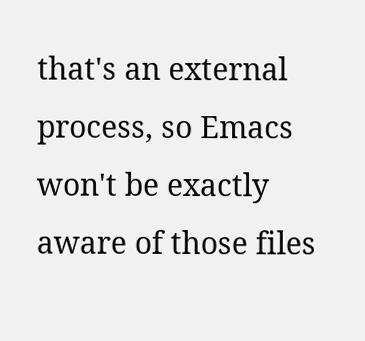that's an external process, so Emacs won't be exactly aware of those files